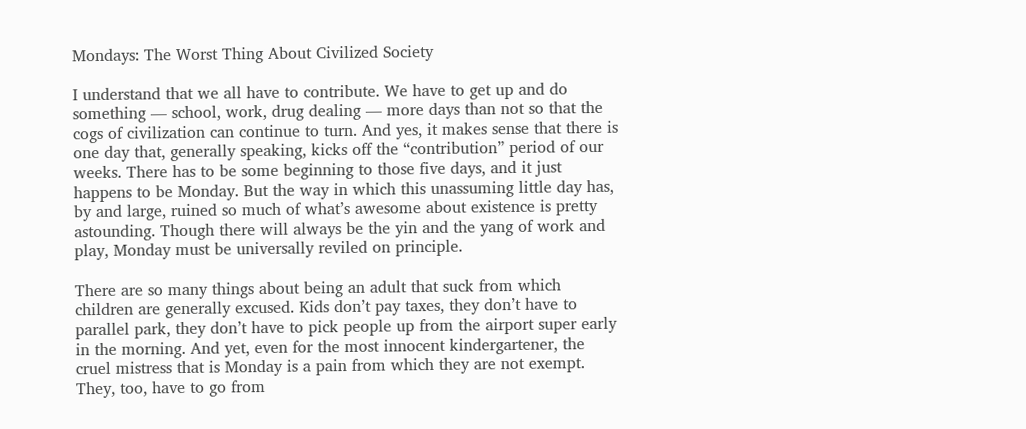Mondays: The Worst Thing About Civilized Society

I understand that we all have to contribute. We have to get up and do something — school, work, drug dealing — more days than not so that the cogs of civilization can continue to turn. And yes, it makes sense that there is one day that, generally speaking, kicks off the “contribution” period of our weeks. There has to be some beginning to those five days, and it just happens to be Monday. But the way in which this unassuming little day has, by and large, ruined so much of what’s awesome about existence is pretty astounding. Though there will always be the yin and the yang of work and play, Monday must be universally reviled on principle.

There are so many things about being an adult that suck from which children are generally excused. Kids don’t pay taxes, they don’t have to parallel park, they don’t have to pick people up from the airport super early in the morning. And yet, even for the most innocent kindergartener, the cruel mistress that is Monday is a pain from which they are not exempt. They, too, have to go from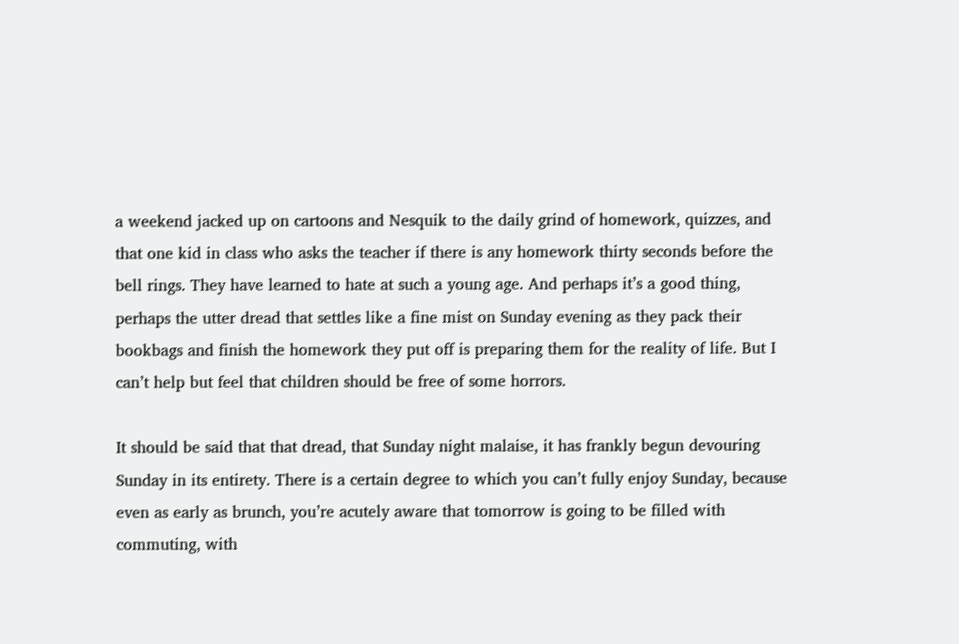a weekend jacked up on cartoons and Nesquik to the daily grind of homework, quizzes, and that one kid in class who asks the teacher if there is any homework thirty seconds before the bell rings. They have learned to hate at such a young age. And perhaps it’s a good thing, perhaps the utter dread that settles like a fine mist on Sunday evening as they pack their bookbags and finish the homework they put off is preparing them for the reality of life. But I can’t help but feel that children should be free of some horrors.

It should be said that that dread, that Sunday night malaise, it has frankly begun devouring Sunday in its entirety. There is a certain degree to which you can’t fully enjoy Sunday, because even as early as brunch, you’re acutely aware that tomorrow is going to be filled with commuting, with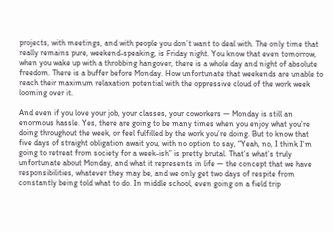projects, with meetings, and with people you don’t want to deal with. The only time that really remains pure, weekend-speaking, is Friday night. You know that even tomorrow, when you wake up with a throbbing hangover, there is a whole day and night of absolute freedom. There is a buffer before Monday. How unfortunate that weekends are unable to reach their maximum relaxation potential with the oppressive cloud of the work week looming over it.

And even if you love your job, your classes, your coworkers — Monday is still an enormous hassle. Yes, there are going to be many times when you enjoy what you’re doing throughout the week, or feel fulfilled by the work you’re doing. But to know that five days of straight obligation await you, with no option to say, “Yeah, no, I think I’m going to retreat from society for a week-ish” is pretty brutal. That’s what’s truly unfortunate about Monday, and what it represents in life — the concept that we have responsibilities, whatever they may be, and we only get two days of respite from constantly being told what to do. In middle school, even going on a field trip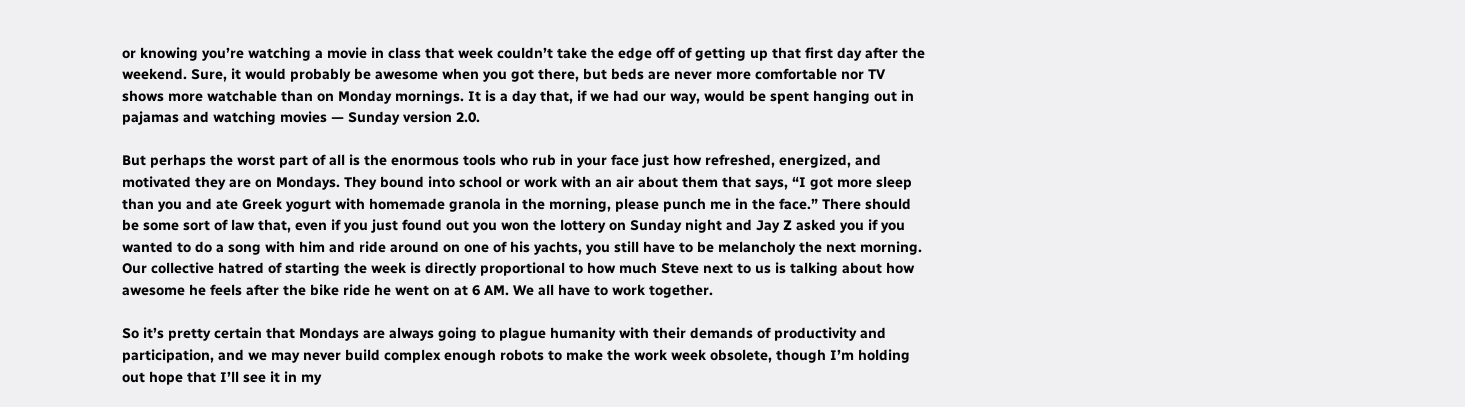or knowing you’re watching a movie in class that week couldn’t take the edge off of getting up that first day after the weekend. Sure, it would probably be awesome when you got there, but beds are never more comfortable nor TV shows more watchable than on Monday mornings. It is a day that, if we had our way, would be spent hanging out in pajamas and watching movies — Sunday version 2.0.

But perhaps the worst part of all is the enormous tools who rub in your face just how refreshed, energized, and motivated they are on Mondays. They bound into school or work with an air about them that says, “I got more sleep than you and ate Greek yogurt with homemade granola in the morning, please punch me in the face.” There should be some sort of law that, even if you just found out you won the lottery on Sunday night and Jay Z asked you if you wanted to do a song with him and ride around on one of his yachts, you still have to be melancholy the next morning. Our collective hatred of starting the week is directly proportional to how much Steve next to us is talking about how awesome he feels after the bike ride he went on at 6 AM. We all have to work together.

So it’s pretty certain that Mondays are always going to plague humanity with their demands of productivity and participation, and we may never build complex enough robots to make the work week obsolete, though I’m holding out hope that I’ll see it in my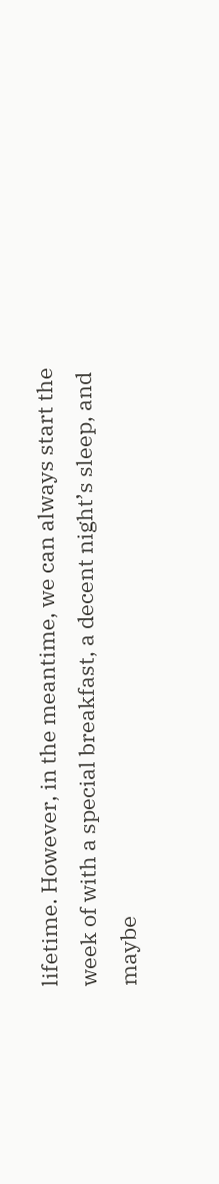lifetime. However, in the meantime, we can always start the week of with a special breakfast, a decent night’s sleep, and maybe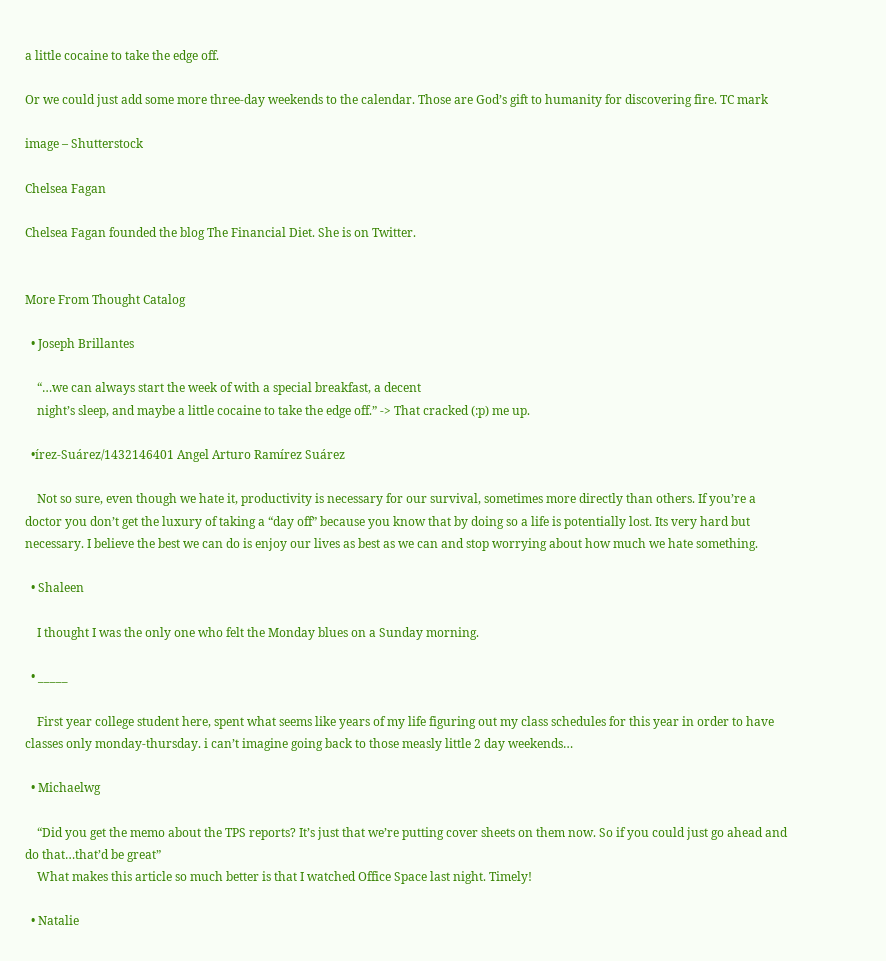a little cocaine to take the edge off.

Or we could just add some more three-day weekends to the calendar. Those are God’s gift to humanity for discovering fire. TC mark

image – Shutterstock

Chelsea Fagan

Chelsea Fagan founded the blog The Financial Diet. She is on Twitter.


More From Thought Catalog

  • Joseph Brillantes

    “…we can always start the week of with a special breakfast, a decent
    night’s sleep, and maybe a little cocaine to take the edge off.” -> That cracked (:p) me up.

  •írez-Suárez/1432146401 Angel Arturo Ramírez Suárez

    Not so sure, even though we hate it, productivity is necessary for our survival, sometimes more directly than others. If you’re a doctor you don’t get the luxury of taking a “day off” because you know that by doing so a life is potentially lost. Its very hard but necessary. I believe the best we can do is enjoy our lives as best as we can and stop worrying about how much we hate something.

  • Shaleen

    I thought I was the only one who felt the Monday blues on a Sunday morning.

  • _____

    First year college student here, spent what seems like years of my life figuring out my class schedules for this year in order to have classes only monday-thursday. i can’t imagine going back to those measly little 2 day weekends…

  • Michaelwg

    “Did you get the memo about the TPS reports? It’s just that we’re putting cover sheets on them now. So if you could just go ahead and do that…that’d be great”
    What makes this article so much better is that I watched Office Space last night. Timely!

  • Natalie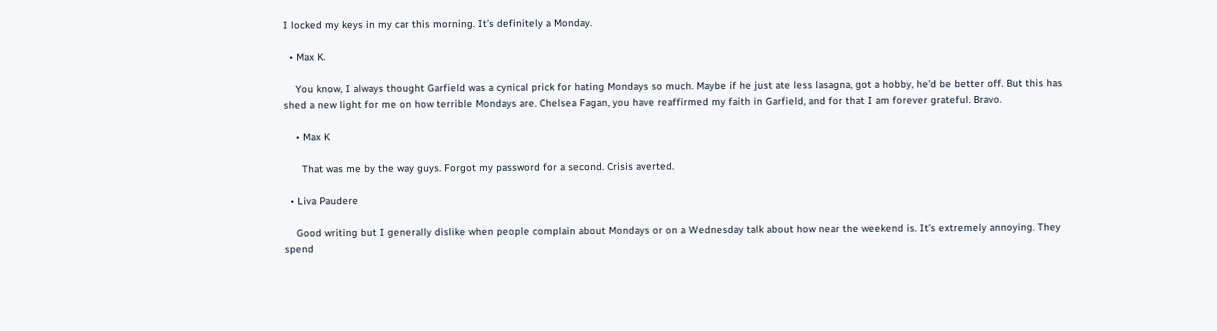I locked my keys in my car this morning. It’s definitely a Monday.

  • Max K.

    You know, I always thought Garfield was a cynical prick for hating Mondays so much. Maybe if he just ate less lasagna, got a hobby, he’d be better off. But this has shed a new light for me on how terrible Mondays are. Chelsea Fagan, you have reaffirmed my faith in Garfield, and for that I am forever grateful. Bravo.

    • Max K

      That was me by the way guys. Forgot my password for a second. Crisis averted.

  • Liva Paudere

    Good writing but I generally dislike when people complain about Mondays or on a Wednesday talk about how near the weekend is. It’s extremely annoying. They spend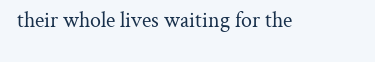their whole lives waiting for the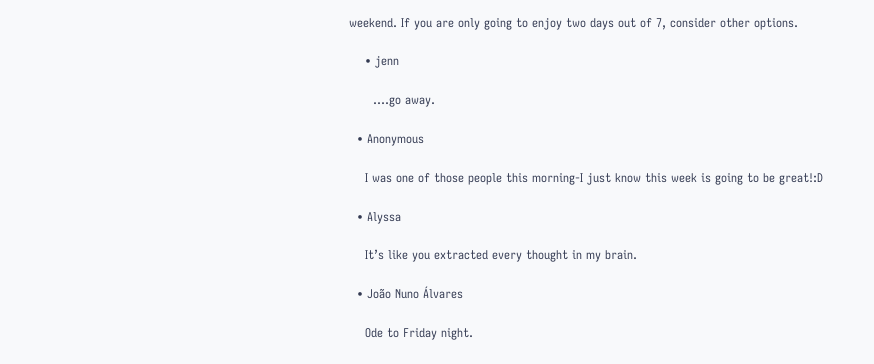weekend. If you are only going to enjoy two days out of 7, consider other options.

    • jenn

      ….go away.

  • Anonymous

    I was one of those people this morning-I just know this week is going to be great!:D

  • Alyssa

    It’s like you extracted every thought in my brain.

  • João Nuno Álvares

    Ode to Friday night.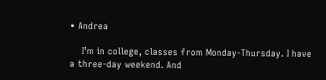• Andrea

    I’m in college, classes from Monday-Thursday. I have a three-day weekend. And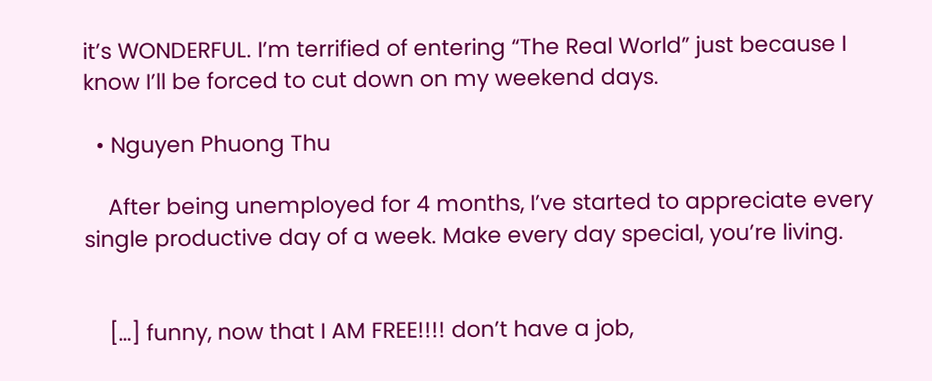it’s WONDERFUL. I’m terrified of entering “The Real World” just because I know I’ll be forced to cut down on my weekend days.

  • Nguyen Phuong Thu

    After being unemployed for 4 months, I’ve started to appreciate every single productive day of a week. Make every day special, you’re living.


    […] funny, now that I AM FREE!!!! don’t have a job,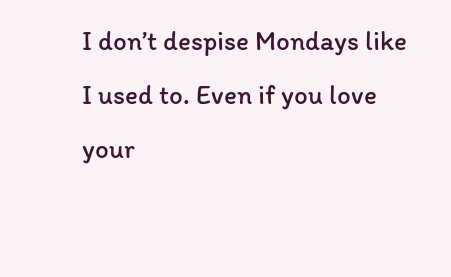I don’t despise Mondays like I used to. Even if you love your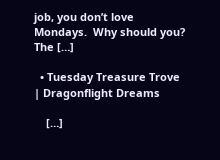job, you don’t love Mondays.  Why should you? The […]

  • Tuesday Treasure Trove | Dragonflight Dreams

    […]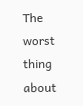The worst thing about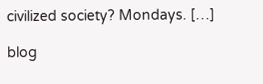civilized society? Mondays. […]

blog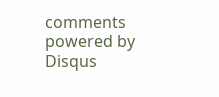comments powered by Disqus